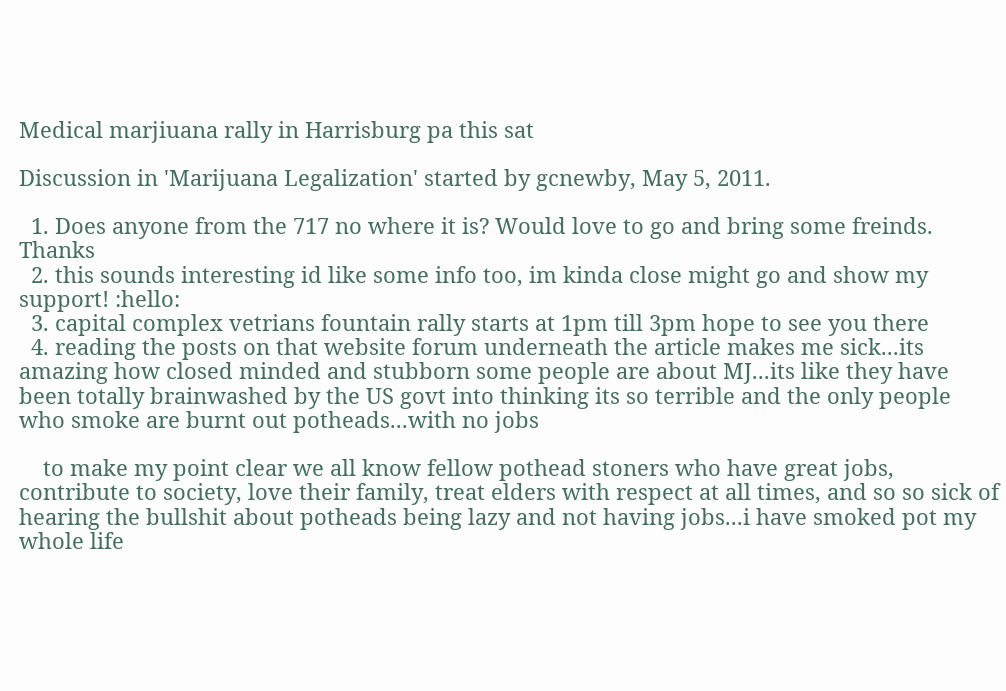Medical marjiuana rally in Harrisburg pa this sat

Discussion in 'Marijuana Legalization' started by gcnewby, May 5, 2011.

  1. Does anyone from the 717 no where it is? Would love to go and bring some freinds. Thanks
  2. this sounds interesting id like some info too, im kinda close might go and show my support! :hello:
  3. capital complex vetrians fountain rally starts at 1pm till 3pm hope to see you there
  4. reading the posts on that website forum underneath the article makes me sick...its amazing how closed minded and stubborn some people are about MJ...its like they have been totally brainwashed by the US govt into thinking its so terrible and the only people who smoke are burnt out potheads...with no jobs

    to make my point clear we all know fellow pothead stoners who have great jobs, contribute to society, love their family, treat elders with respect at all times, and so so sick of hearing the bullshit about potheads being lazy and not having jobs...i have smoked pot my whole life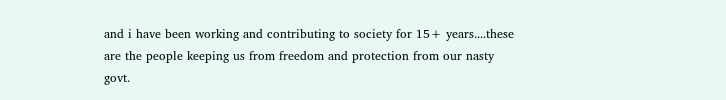and i have been working and contributing to society for 15+ years....these are the people keeping us from freedom and protection from our nasty govt.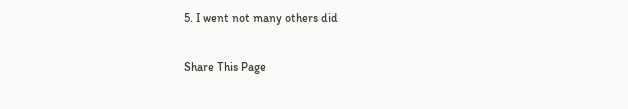5. I went not many others did

Share This Page